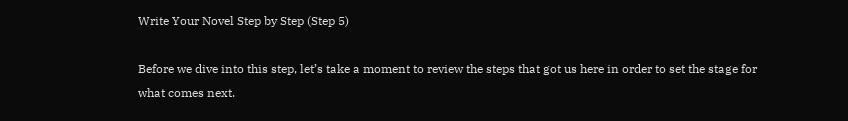Write Your Novel Step by Step (Step 5)

Before we dive into this step, let’s take a moment to review the steps that got us here in order to set the stage for what comes next.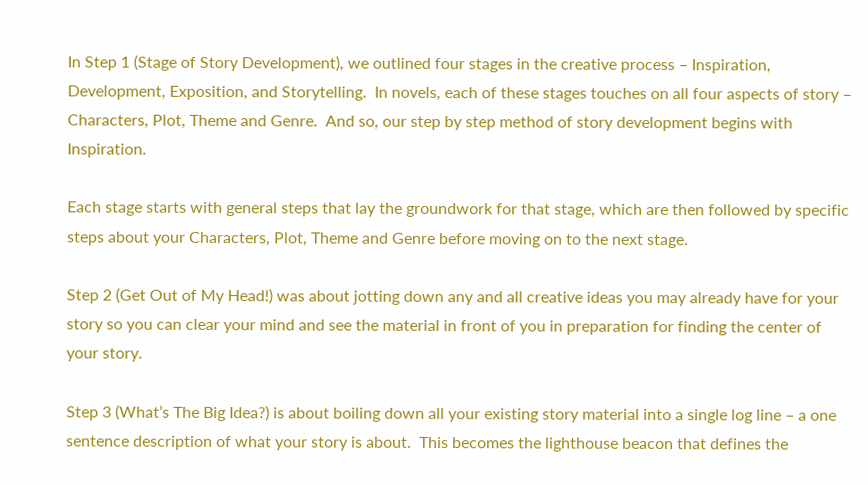In Step 1 (Stage of Story Development), we outlined four stages in the creative process – Inspiration, Development, Exposition, and Storytelling.  In novels, each of these stages touches on all four aspects of story – Characters, Plot, Theme and Genre.  And so, our step by step method of story development begins with Inspiration.

Each stage starts with general steps that lay the groundwork for that stage, which are then followed by specific steps about your Characters, Plot, Theme and Genre before moving on to the next stage.

Step 2 (Get Out of My Head!) was about jotting down any and all creative ideas you may already have for your story so you can clear your mind and see the material in front of you in preparation for finding the center of your story.

Step 3 (What’s The Big Idea?) is about boiling down all your existing story material into a single log line – a one sentence description of what your story is about.  This becomes the lighthouse beacon that defines the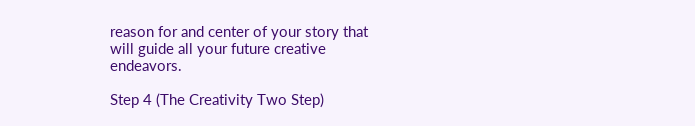reason for and center of your story that will guide all your future creative endeavors.

Step 4 (The Creativity Two Step)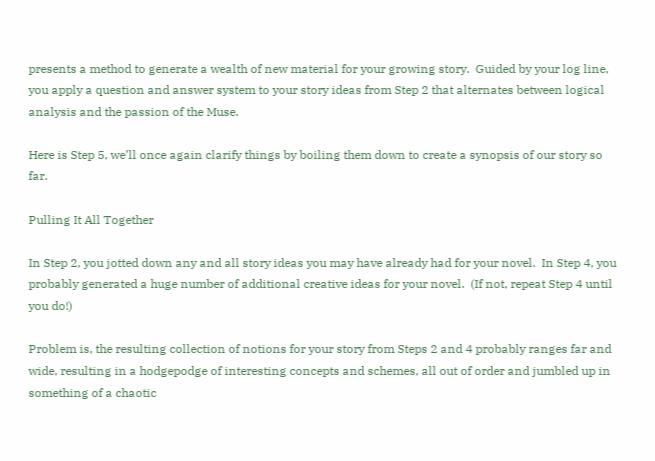presents a method to generate a wealth of new material for your growing story.  Guided by your log line, you apply a question and answer system to your story ideas from Step 2 that alternates between logical analysis and the passion of the Muse.

Here is Step 5, we’ll once again clarify things by boiling them down to create a synopsis of our story so far.

Pulling It All Together

In Step 2, you jotted down any and all story ideas you may have already had for your novel.  In Step 4, you probably generated a huge number of additional creative ideas for your novel.  (If not, repeat Step 4 until you do!)

Problem is, the resulting collection of notions for your story from Steps 2 and 4 probably ranges far and wide, resulting in a hodgepodge of interesting concepts and schemes, all out of order and jumbled up in something of a chaotic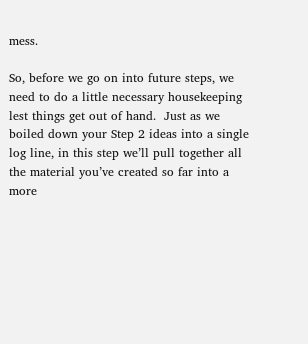mess.

So, before we go on into future steps, we need to do a little necessary housekeeping lest things get out of hand.  Just as we boiled down your Step 2 ideas into a single log line, in this step we’ll pull together all the material you’ve created so far into a more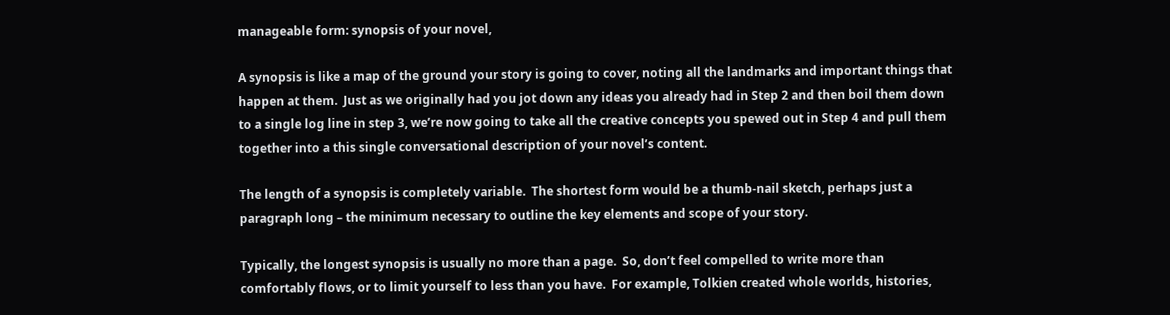manageable form: synopsis of your novel,

A synopsis is like a map of the ground your story is going to cover, noting all the landmarks and important things that happen at them.  Just as we originally had you jot down any ideas you already had in Step 2 and then boil them down to a single log line in step 3, we’re now going to take all the creative concepts you spewed out in Step 4 and pull them together into a this single conversational description of your novel’s content.

The length of a synopsis is completely variable.  The shortest form would be a thumb-nail sketch, perhaps just a paragraph long – the minimum necessary to outline the key elements and scope of your story.

Typically, the longest synopsis is usually no more than a page.  So, don’t feel compelled to write more than comfortably flows, or to limit yourself to less than you have.  For example, Tolkien created whole worlds, histories,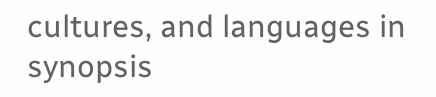cultures, and languages in synopsis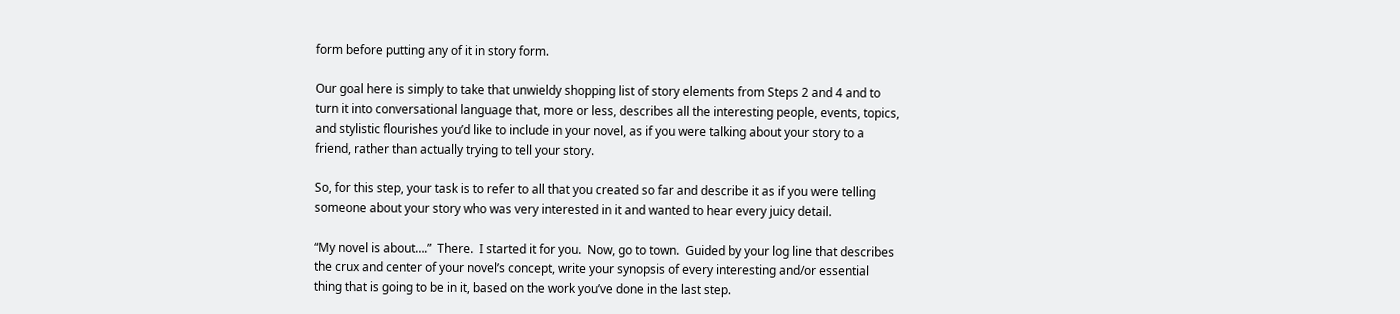form before putting any of it in story form.

Our goal here is simply to take that unwieldy shopping list of story elements from Steps 2 and 4 and to turn it into conversational language that, more or less, describes all the interesting people, events, topics, and stylistic flourishes you’d like to include in your novel, as if you were talking about your story to a friend, rather than actually trying to tell your story.

So, for this step, your task is to refer to all that you created so far and describe it as if you were telling someone about your story who was very interested in it and wanted to hear every juicy detail.

“My novel is about….”  There.  I started it for you.  Now, go to town.  Guided by your log line that describes the crux and center of your novel’s concept, write your synopsis of every interesting and/or essential thing that is going to be in it, based on the work you’ve done in the last step.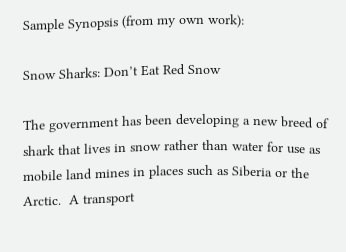Sample Synopsis (from my own work):

Snow Sharks: Don’t Eat Red Snow

The government has been developing a new breed of shark that lives in snow rather than water for use as mobile land mines in places such as Siberia or the Arctic.  A transport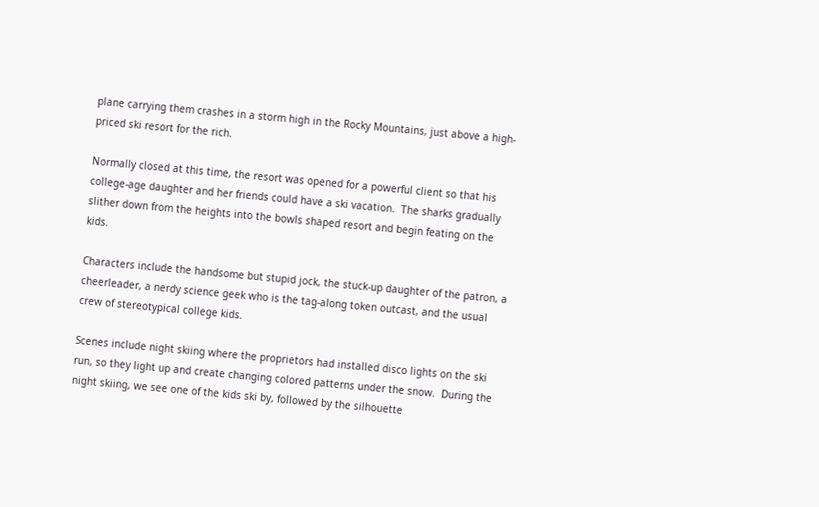plane carrying them crashes in a storm high in the Rocky Mountains, just above a high-priced ski resort for the rich.

Normally closed at this time, the resort was opened for a powerful client so that his college-age daughter and her friends could have a ski vacation.  The sharks gradually slither down from the heights into the bowls shaped resort and begin feating on the kids.

Characters include the handsome but stupid jock, the stuck-up daughter of the patron, a cheerleader, a nerdy science geek who is the tag-along token outcast, and the usual crew of stereotypical college kids.

Scenes include night skiing where the proprietors had installed disco lights on the ski run, so they light up and create changing colored patterns under the snow.  During the night skiing, we see one of the kids ski by, followed by the silhouette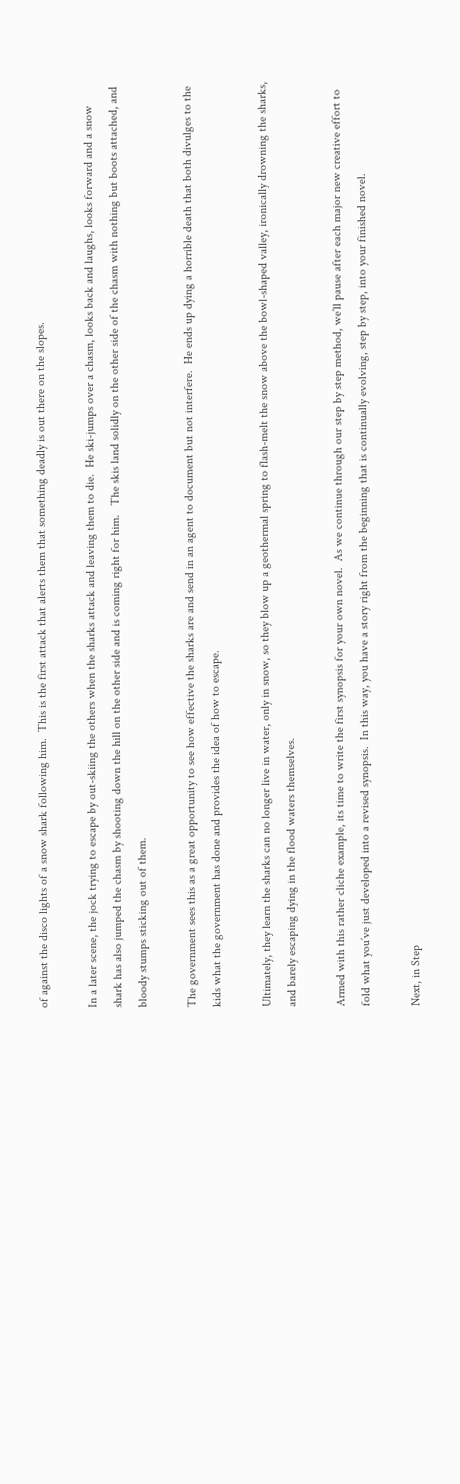of against the disco lights of a snow shark following him.  This is the first attack that alerts them that something deadly is out there on the slopes.

In a later scene, the jock trying to escape by out-skiing the others when the sharks attack and leaving them to die.  He ski-jumps over a chasm, looks back and laughs, looks forward and a snow shark has also jumped the chasm by shooting down the hill on the other side and is coming right for him.   The skis land solidly on the other side of the chasm with nothing but boots attached, and bloody stumps sticking out of them.

The government sees this as a great opportunity to see how effective the sharks are and send in an agent to document but not interfere.  He ends up dying a horrible death that both divulges to the kids what the government has done and provides the idea of how to escape.

Ultimately, they learn the sharks can no longer live in water, only in snow, so they blow up a geothermal spring to flash-melt the snow above the bowl-shaped valley, ironically drowning the sharks, and barely escaping dying in the flood waters themselves.

Armed with this rather cliche example, its time to write the first synopsis for your own novel.  As we continue through our step by step method, we’ll pause after each major new creative effort to fold what you’ve just developed into a revised synopsis.  In this way, you have a story right from the beginning that is continually evolving, step by step, into your finished novel.

Next, in Step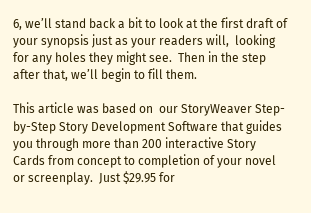6, we’ll stand back a bit to look at the first draft of your synopsis just as your readers will,  looking for any holes they might see.  Then in the step after that, we’ll begin to fill them.

This article was based on  our StoryWeaver Step-by-Step Story Development Software that guides you through more than 200 interactive Story Cards from concept to completion of your novel or screenplay.  Just $29.95 for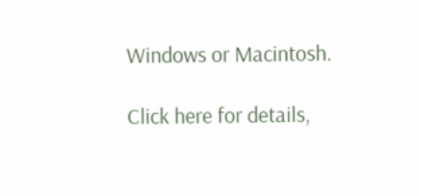Windows or Macintosh.

Click here for details,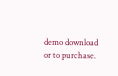demo download or to purchase.